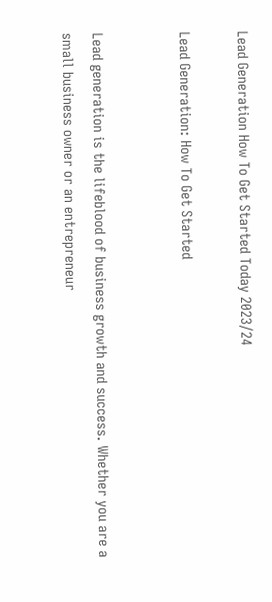Lead Generation How To Get Started Today 2023/24

Lead Generation: How To Get Started


Lead generation is the lifeblood of business growth and success. Whether you are a small business owner or an entrepreneur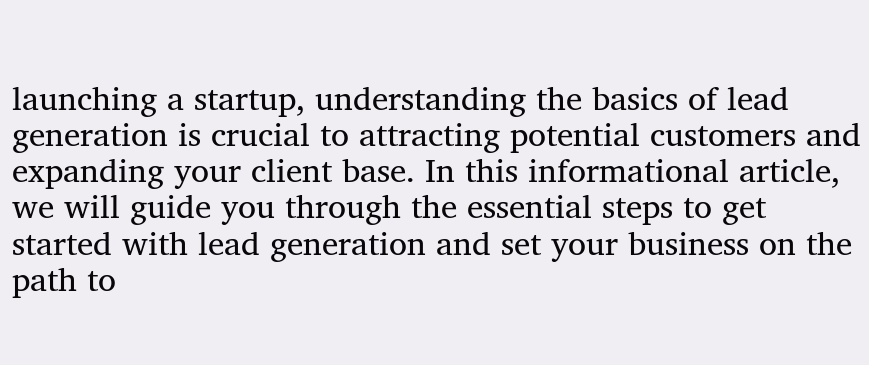launching a startup, understanding the basics of lead generation is crucial to attracting potential customers and expanding your client base. In this informational article, we will guide you through the essential steps to get started with lead generation and set your business on the path to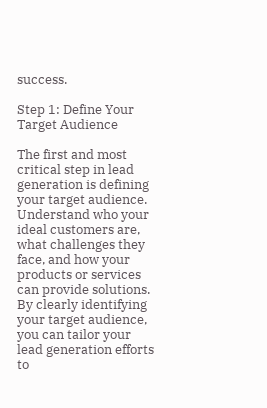success.

Step 1: Define Your Target Audience

The first and most critical step in lead generation is defining your target audience. Understand who your ideal customers are, what challenges they face, and how your products or services can provide solutions. By clearly identifying your target audience, you can tailor your lead generation efforts to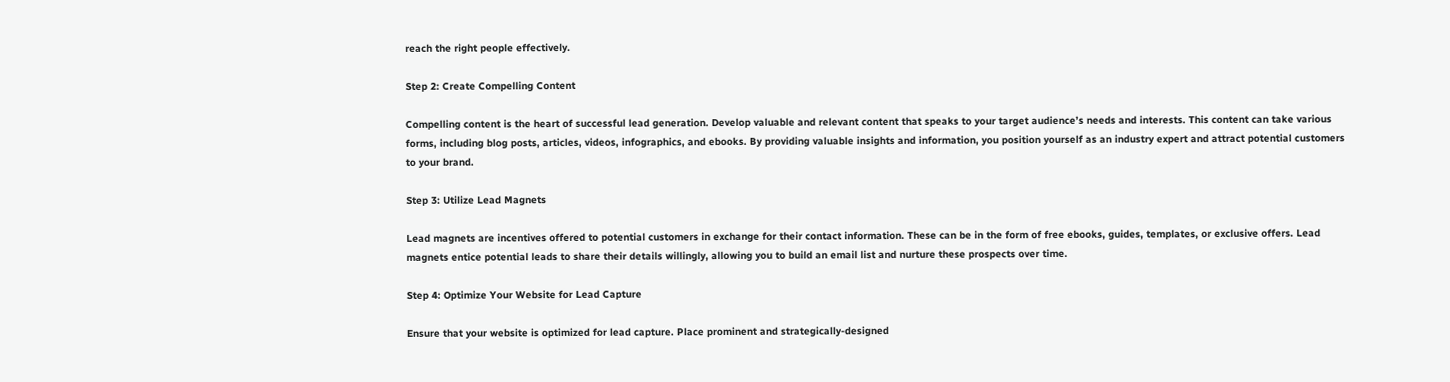reach the right people effectively.

Step 2: Create Compelling Content

Compelling content is the heart of successful lead generation. Develop valuable and relevant content that speaks to your target audience’s needs and interests. This content can take various forms, including blog posts, articles, videos, infographics, and ebooks. By providing valuable insights and information, you position yourself as an industry expert and attract potential customers to your brand.

Step 3: Utilize Lead Magnets

Lead magnets are incentives offered to potential customers in exchange for their contact information. These can be in the form of free ebooks, guides, templates, or exclusive offers. Lead magnets entice potential leads to share their details willingly, allowing you to build an email list and nurture these prospects over time.

Step 4: Optimize Your Website for Lead Capture

Ensure that your website is optimized for lead capture. Place prominent and strategically-designed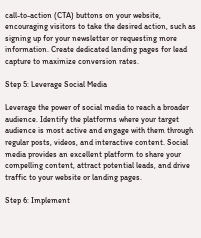call-to-action (CTA) buttons on your website, encouraging visitors to take the desired action, such as signing up for your newsletter or requesting more information. Create dedicated landing pages for lead capture to maximize conversion rates.

Step 5: Leverage Social Media

Leverage the power of social media to reach a broader audience. Identify the platforms where your target audience is most active and engage with them through regular posts, videos, and interactive content. Social media provides an excellent platform to share your compelling content, attract potential leads, and drive traffic to your website or landing pages.

Step 6: Implement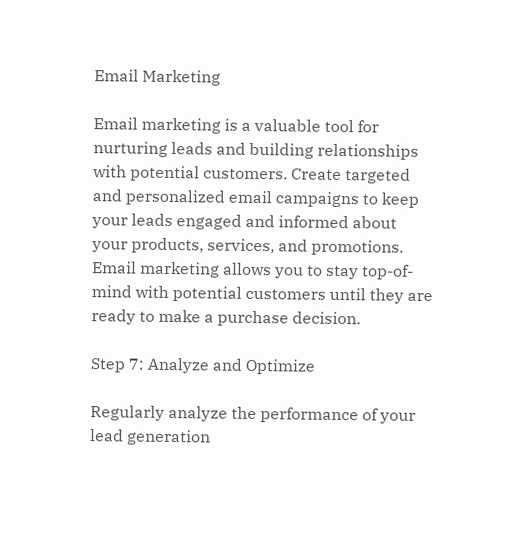Email Marketing

Email marketing is a valuable tool for nurturing leads and building relationships with potential customers. Create targeted and personalized email campaigns to keep your leads engaged and informed about your products, services, and promotions. Email marketing allows you to stay top-of-mind with potential customers until they are ready to make a purchase decision.

Step 7: Analyze and Optimize

Regularly analyze the performance of your lead generation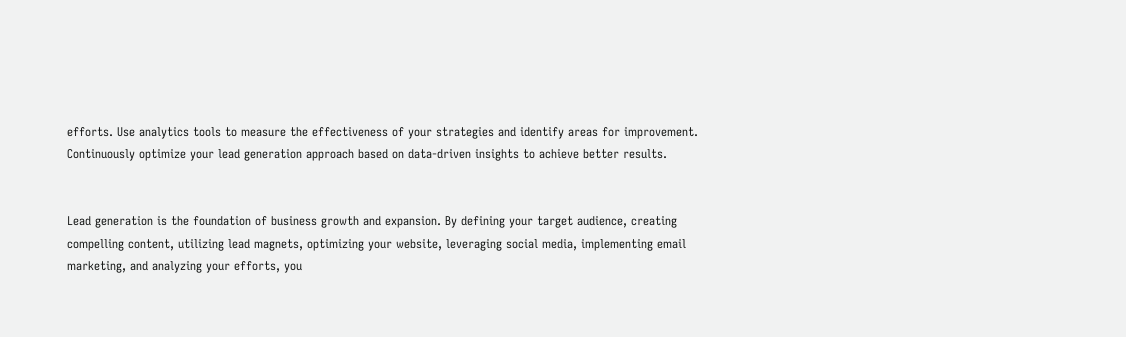efforts. Use analytics tools to measure the effectiveness of your strategies and identify areas for improvement. Continuously optimize your lead generation approach based on data-driven insights to achieve better results.


Lead generation is the foundation of business growth and expansion. By defining your target audience, creating compelling content, utilizing lead magnets, optimizing your website, leveraging social media, implementing email marketing, and analyzing your efforts, you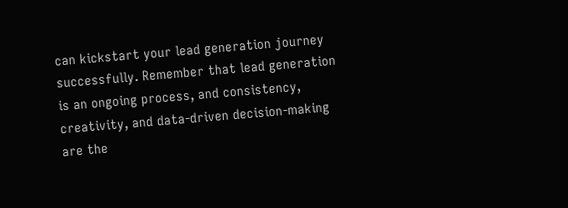can kickstart your lead generation journey successfully. Remember that lead generation is an ongoing process, and consistency, creativity, and data-driven decision-making are the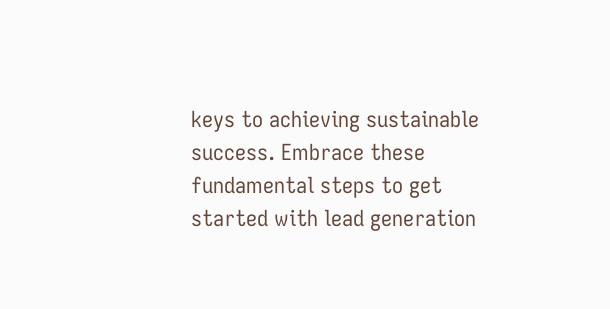keys to achieving sustainable success. Embrace these fundamental steps to get started with lead generation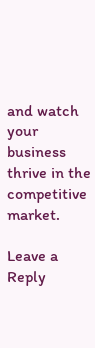and watch your business thrive in the competitive market.

Leave a Reply